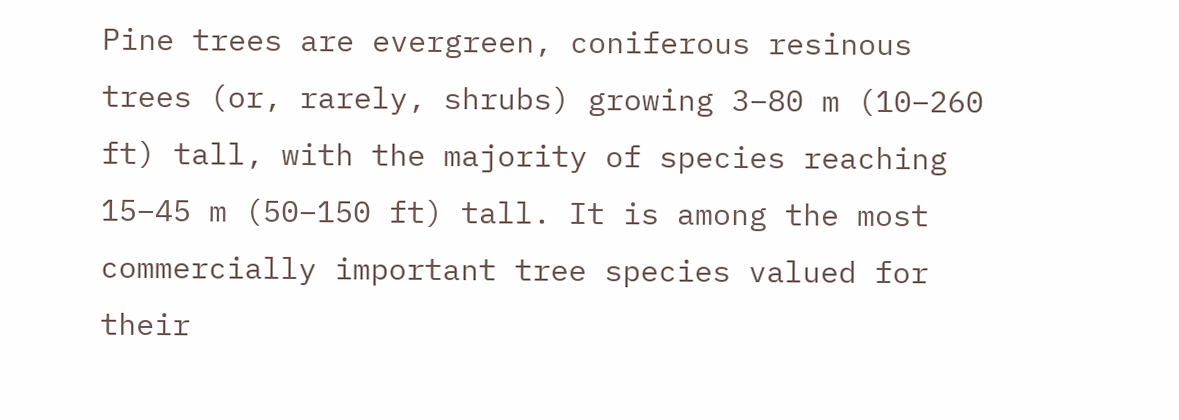Pine trees are evergreen, coniferous resinous trees (or, rarely, shrubs) growing 3–80 m (10–260 ft) tall, with the majority of species reaching 15–45 m (50–150 ft) tall. It is among the most commercially important tree species valued for their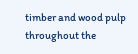timber and wood pulp throughout the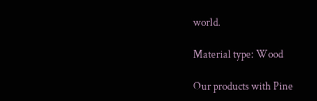world.

Material type: Wood

Our products with Pine